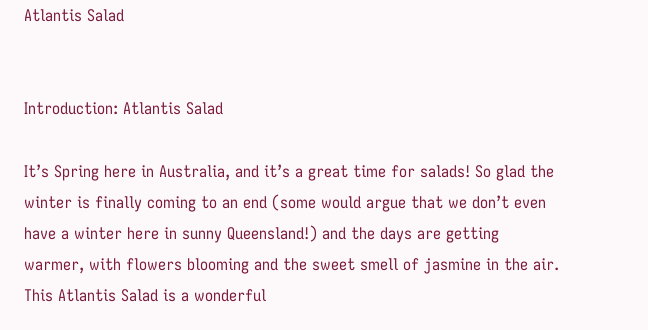Atlantis Salad


Introduction: Atlantis Salad

It’s Spring here in Australia, and it’s a great time for salads! So glad the winter is finally coming to an end (some would argue that we don’t even have a winter here in sunny Queensland!) and the days are getting warmer, with flowers blooming and the sweet smell of jasmine in the air. This Atlantis Salad is a wonderful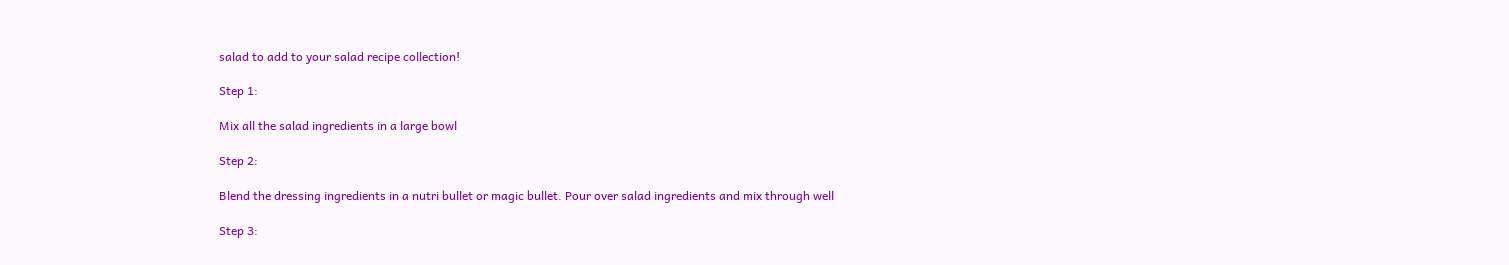salad to add to your salad recipe collection!

Step 1:

Mix all the salad ingredients in a large bowl

Step 2:

Blend the dressing ingredients in a nutri bullet or magic bullet. Pour over salad ingredients and mix through well

Step 3: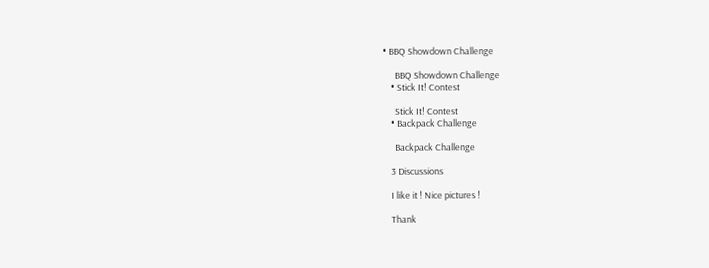• BBQ Showdown Challenge

      BBQ Showdown Challenge
    • Stick It! Contest

      Stick It! Contest
    • Backpack Challenge

      Backpack Challenge

    3 Discussions

    I like it ! Nice pictures !

    Thank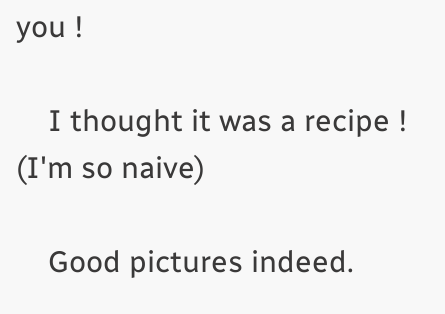you !

    I thought it was a recipe ! (I'm so naive)

    Good pictures indeed.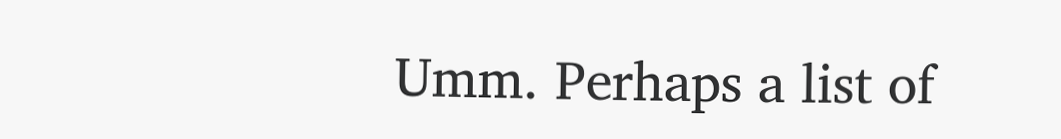Umm. Perhaps a list of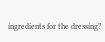ingredients for the dressing?